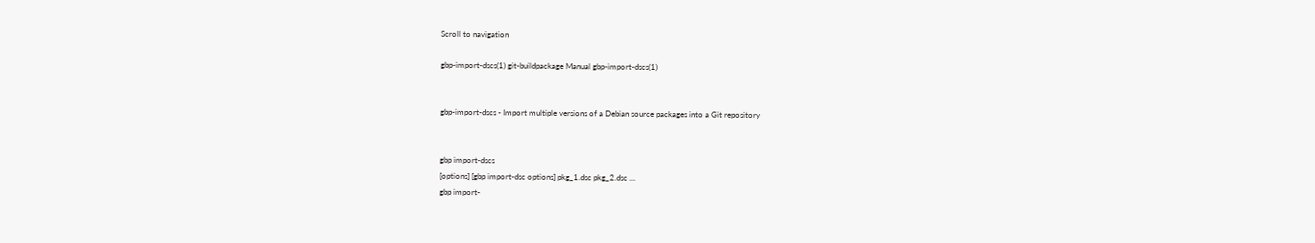Scroll to navigation

gbp-import-dscs(1) git-buildpackage Manual gbp-import-dscs(1)


gbp-import-dscs - Import multiple versions of a Debian source packages into a Git repository


gbp import-dscs
[options] [gbp import-dsc options] pkg_1.dsc pkg_2.dsc ...
gbp import-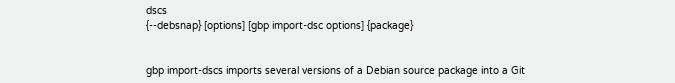dscs
{--debsnap} [options] [gbp import-dsc options] {package}


gbp import-dscs imports several versions of a Debian source package into a Git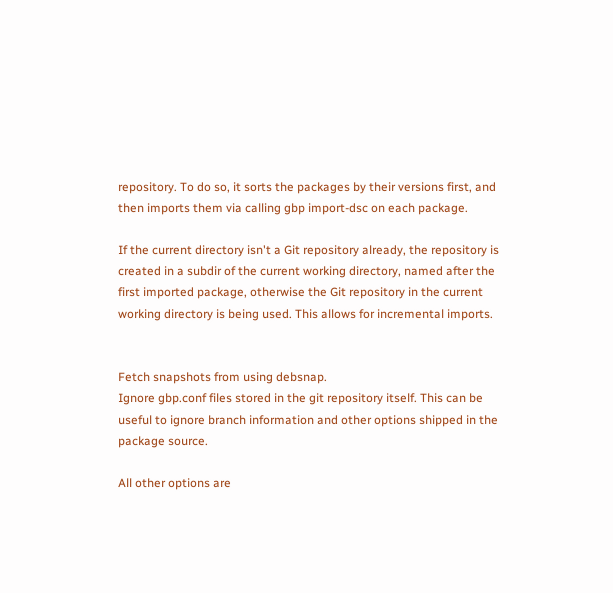repository. To do so, it sorts the packages by their versions first, and then imports them via calling gbp import-dsc on each package.

If the current directory isn't a Git repository already, the repository is created in a subdir of the current working directory, named after the first imported package, otherwise the Git repository in the current working directory is being used. This allows for incremental imports.


Fetch snapshots from using debsnap.
Ignore gbp.conf files stored in the git repository itself. This can be useful to ignore branch information and other options shipped in the package source.

All other options are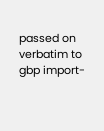passed on verbatim to gbp import-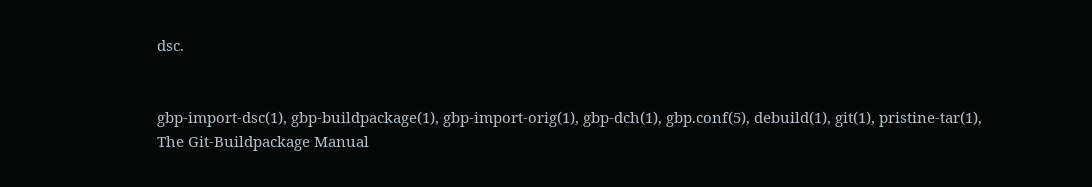dsc.


gbp-import-dsc(1), gbp-buildpackage(1), gbp-import-orig(1), gbp-dch(1), gbp.conf(5), debuild(1), git(1), pristine-tar(1),
The Git-Buildpackage Manual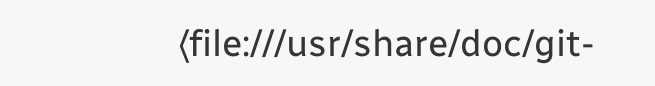⟨file:///usr/share/doc/git-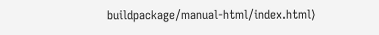buildpackage/manual-html/index.html⟩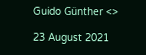Guido Günther <>

23 August 2021